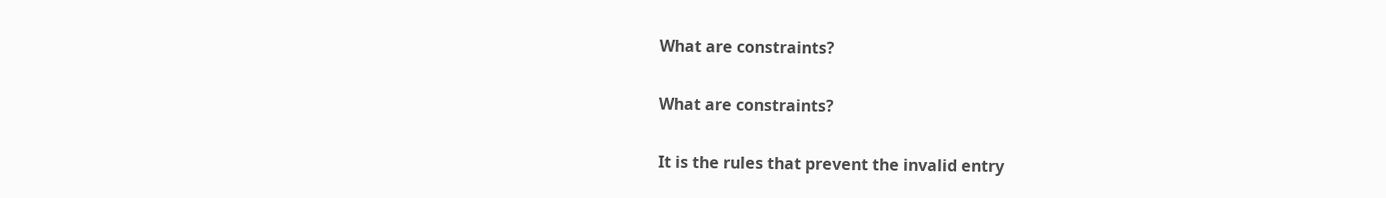What are constraints?

What are constraints?

It is the rules that prevent the invalid entry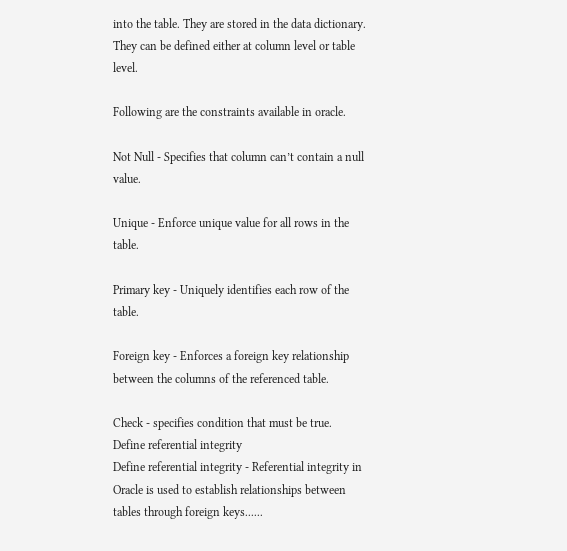into the table. They are stored in the data dictionary. They can be defined either at column level or table level.

Following are the constraints available in oracle.

Not Null - Specifies that column can’t contain a null value.

Unique - Enforce unique value for all rows in the table.

Primary key - Uniquely identifies each row of the table.

Foreign key - Enforces a foreign key relationship between the columns of the referenced table.

Check - specifies condition that must be true.
Define referential integrity
Define referential integrity - Referential integrity in Oracle is used to establish relationships between tables through foreign keys......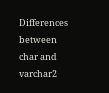Differences between char and varchar2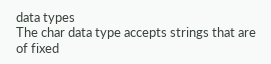data types
The char data type accepts strings that are of fixed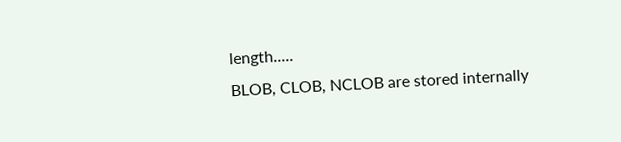length.....
BLOB, CLOB, NCLOB are stored internally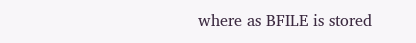where as BFILE is stored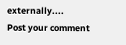externally....
Post your comment